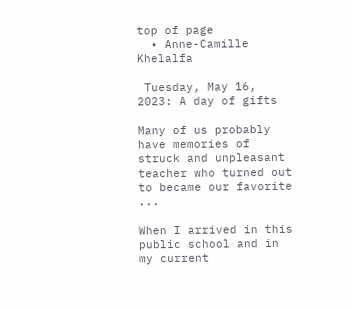top of page
  • Anne-Camille Khelalfa

 Tuesday, May 16, 2023: A day of gifts

Many of us probably have memories of struck and unpleasant teacher who turned out to became our favorite ...

When I arrived in this public school and in my current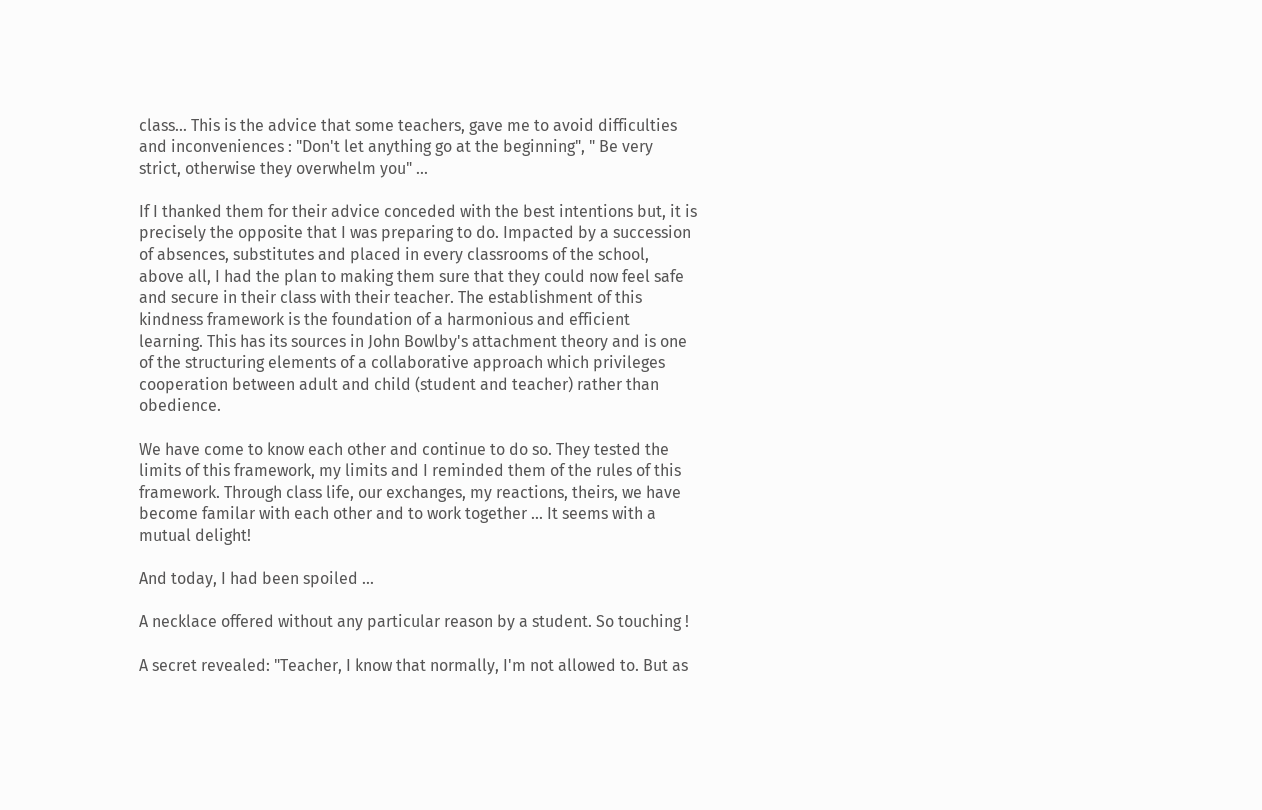class... This is the advice that some teachers, gave me to avoid difficulties and inconveniences : "Don't let anything go at the beginning", " Be very strict, otherwise they overwhelm you" ...

If I thanked them for their advice conceded with the best intentions but, it is precisely the opposite that I was preparing to do. Impacted by a succession of absences, substitutes and placed in every classrooms of the school, above all, I had the plan to making them sure that they could now feel safe and secure in their class with their teacher. The establishment of this kindness framework is the foundation of a harmonious and efficient learning. This has its sources in John Bowlby's attachment theory and is one of the structuring elements of a collaborative approach which privileges cooperation between adult and child (student and teacher) rather than obedience.

We have come to know each other and continue to do so. They tested the limits of this framework, my limits and I reminded them of the rules of this framework. Through class life, our exchanges, my reactions, theirs, we have become familar with each other and to work together ... It seems with a mutual delight!

And today, I had been spoiled ...

A necklace offered without any particular reason by a student. So touching !

A secret revealed: "Teacher, I know that normally, I'm not allowed to. But as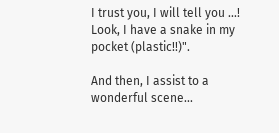I trust you, I will tell you ...! Look, I have a snake in my pocket (plastic!!)".

And then, I assist to a wonderful scene...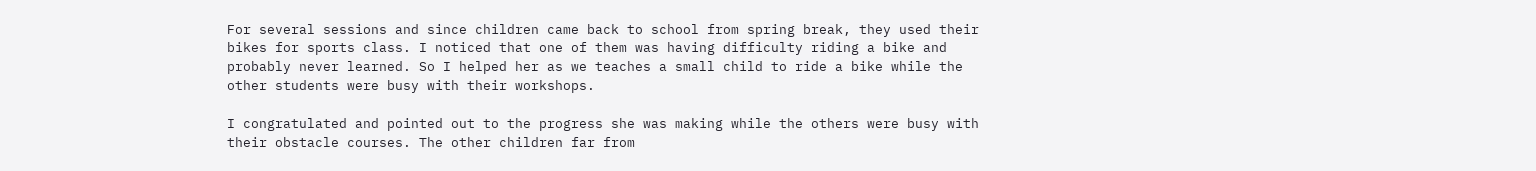For several sessions and since children came back to school from spring break, they used their bikes for sports class. I noticed that one of them was having difficulty riding a bike and probably never learned. So I helped her as we teaches a small child to ride a bike while the other students were busy with their workshops.

I congratulated and pointed out to the progress she was making while the others were busy with their obstacle courses. The other children far from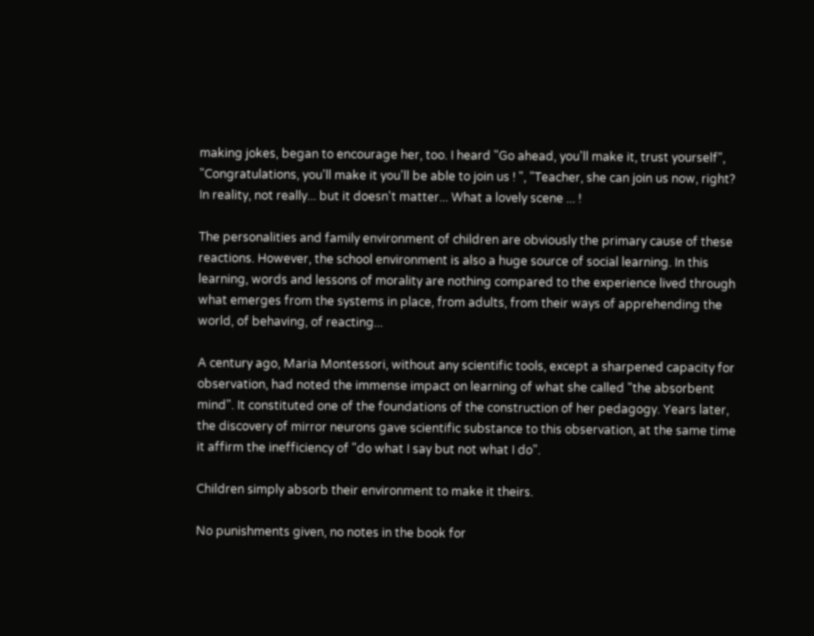making jokes, began to encourage her, too. I heard "Go ahead, you'll make it, trust yourself", "Congratulations, you'll make it you'll be able to join us ! ", "Teacher, she can join us now, right? In reality, not really... but it doesn't matter... What a lovely scene ... !

The personalities and family environment of children are obviously the primary cause of these reactions. However, the school environment is also a huge source of social learning. In this learning, words and lessons of morality are nothing compared to the experience lived through what emerges from the systems in place, from adults, from their ways of apprehending the world, of behaving, of reacting...

A century ago, Maria Montessori, without any scientific tools, except a sharpened capacity for observation, had noted the immense impact on learning of what she called "the absorbent mind". It constituted one of the foundations of the construction of her pedagogy. Years later, the discovery of mirror neurons gave scientific substance to this observation, at the same time it affirm the inefficiency of "do what I say but not what I do".

Children simply absorb their environment to make it theirs.

No punishments given, no notes in the book for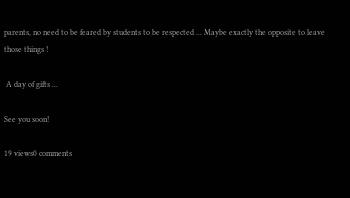parents, no need to be feared by students to be respected ... Maybe exactly the opposite to leave those things !

 A day of gifts ...

See you soon!

19 views0 comments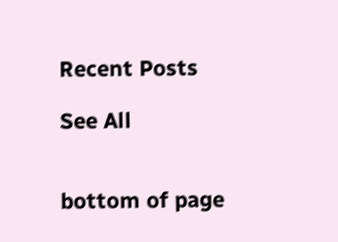Recent Posts

See All


bottom of page